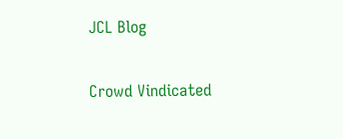JCL Blog

Crowd Vindicated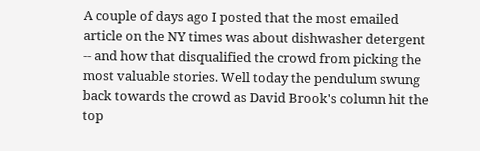A couple of days ago I posted that the most emailed article on the NY times was about dishwasher detergent -- and how that disqualified the crowd from picking the most valuable stories. Well today the pendulum swung back towards the crowd as David Brook's column hit the top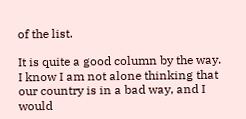of the list.

It is quite a good column by the way.  I know I am not alone thinking that our country is in a bad way, and I would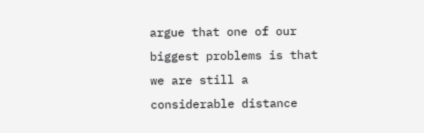argue that one of our biggest problems is that we are still a considerable distance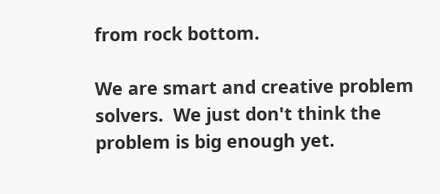from rock bottom.

We are smart and creative problem solvers.  We just don't think the problem is big enough yet.